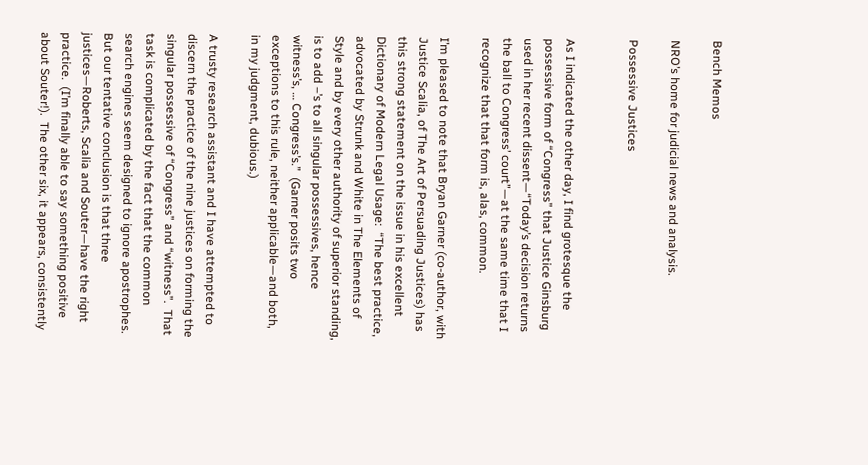Bench Memos

NRO’s home for judicial news and analysis.

Possessive Justices


As I indicated the other day, I find grotesque the possessive form of “Congress” that Justice Ginsburg used in her recent dissent—“Today’s decision returns the ball to Congress’ court”—at the same time that I recognize that that form is, alas, common.

I’m pleased to note that Bryan Garner (co-author, with Justice Scalia, of The Art of Persuading Justices) has this strong statement on the issue in his excellent Dictionary of Modern Legal Usage:  “The best practice, advocated by Strunk and White in The Elements of Style and by every other authority of superior standing, is to add –’s to all singular possessives, hence witness’s, … Congress’s.”  (Garner posits two exceptions to this rule, neither applicable—and both, in my judgment, dubious.)

A trusty research assistant and I have attempted to discern the practice of the nine justices on forming the singular possessive of “Congress” and “witness”.  That task is complicated by the fact that the common search engines seem designed to ignore apostrophes.  But our tentative conclusion is that three justices—Roberts, Scalia and Souter—have the right practice.  (I’m finally able to say something positive about Souter!).  The other six, it appears, consistently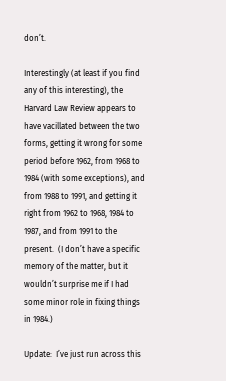don’t.

Interestingly (at least if you find any of this interesting), the Harvard Law Review appears to have vacillated between the two forms, getting it wrong for some period before 1962, from 1968 to 1984 (with some exceptions), and from 1988 to 1991, and getting it right from 1962 to 1968, 1984 to 1987, and from 1991 to the present.  (I don’t have a specific memory of the matter, but it wouldn’t surprise me if I had some minor role in fixing things in 1984.)

Update:  I’ve just run across this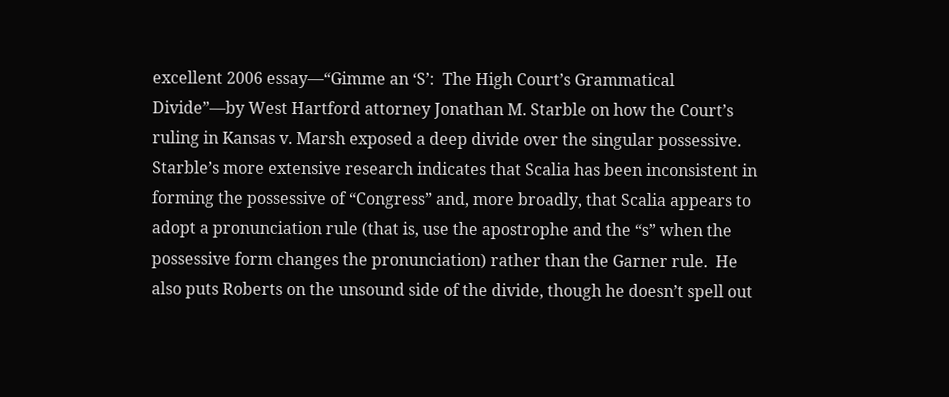excellent 2006 essay—“Gimme an ‘S’:  The High Court’s Grammatical Divide”—by West Hartford attorney Jonathan M. Starble on how the Court’s ruling in Kansas v. Marsh exposed a deep divide over the singular possessive.  Starble’s more extensive research indicates that Scalia has been inconsistent in forming the possessive of “Congress” and, more broadly, that Scalia appears to adopt a pronunciation rule (that is, use the apostrophe and the “s” when the possessive form changes the pronunciation) rather than the Garner rule.  He also puts Roberts on the unsound side of the divide, though he doesn’t spell out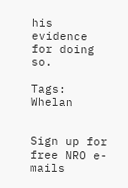his evidence for doing so.

Tags: Whelan


Sign up for free NRO e-mails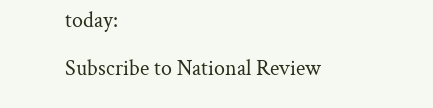today:

Subscribe to National Review